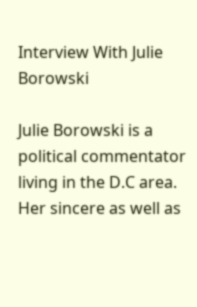Interview With Julie Borowski

Julie Borowski is a political commentator living in the D.C area. Her sincere as well as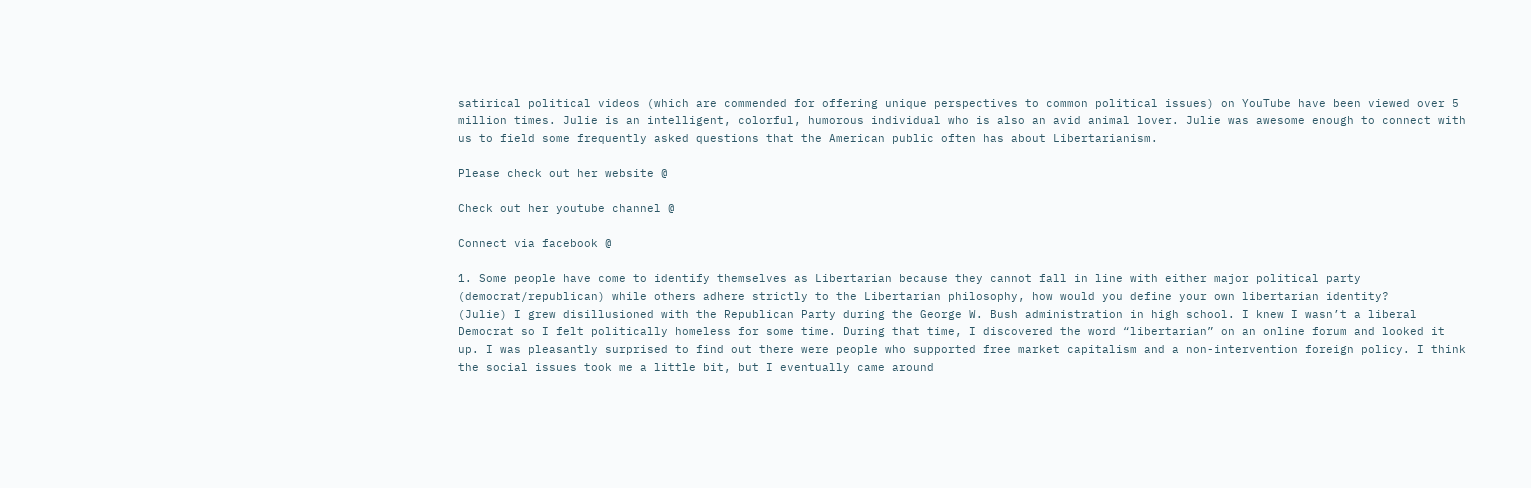satirical political videos (which are commended for offering unique perspectives to common political issues) on YouTube have been viewed over 5 million times. Julie is an intelligent, colorful, humorous individual who is also an avid animal lover. Julie was awesome enough to connect with us to field some frequently asked questions that the American public often has about Libertarianism.

Please check out her website @

Check out her youtube channel @

Connect via facebook @

1. Some people have come to identify themselves as Libertarian because they cannot fall in line with either major political party (democrat/republican) while others adhere strictly to the Libertarian philosophy, how would you define your own libertarian identity?
(Julie) I grew disillusioned with the Republican Party during the George W. Bush administration in high school. I knew I wasn’t a liberal Democrat so I felt politically homeless for some time. During that time, I discovered the word “libertarian” on an online forum and looked it up. I was pleasantly surprised to find out there were people who supported free market capitalism and a non-intervention foreign policy. I think the social issues took me a little bit, but I eventually came around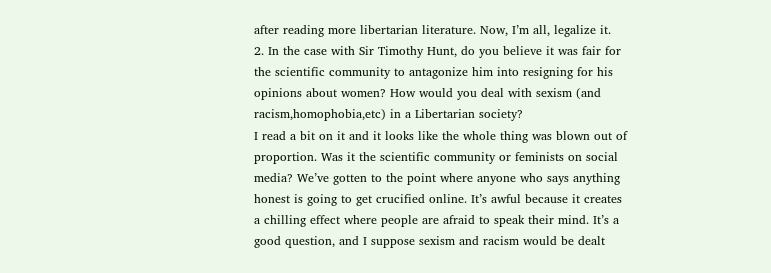after reading more libertarian literature. Now, I’m all, legalize it.
2. In the case with Sir Timothy Hunt, do you believe it was fair for the scientific community to antagonize him into resigning for his opinions about women? How would you deal with sexism (and racism,homophobia,etc) in a Libertarian society?
I read a bit on it and it looks like the whole thing was blown out of proportion. Was it the scientific community or feminists on social media? We’ve gotten to the point where anyone who says anything honest is going to get crucified online. It’s awful because it creates a chilling effect where people are afraid to speak their mind. It’s a good question, and I suppose sexism and racism would be dealt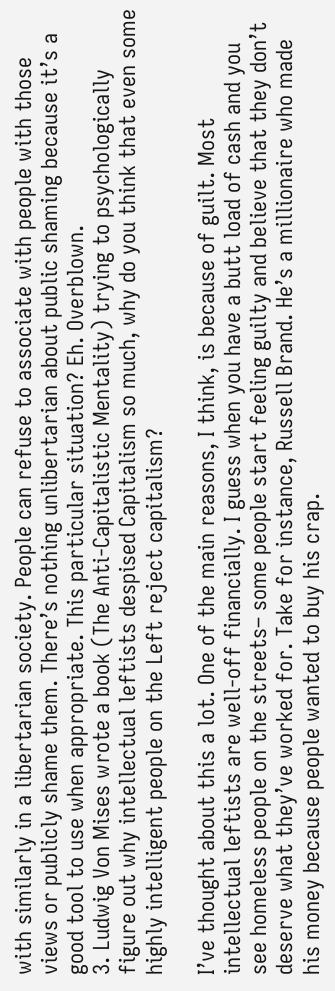with similarly in a libertarian society. People can refuse to associate with people with those views or publicly shame them. There’s nothing unlibertarian about public shaming because it’s a good tool to use when appropriate. This particular situation? Eh. Overblown.
3. Ludwig Von Mises wrote a book (The Anti-Capitalistic Mentality) trying to psychologically figure out why intellectual leftists despised Capitalism so much, why do you think that even some highly intelligent people on the Left reject capitalism?

I’ve thought about this a lot. One of the main reasons, I think, is because of guilt. Most intellectual leftists are well-off financially. I guess when you have a butt load of cash and you see homeless people on the streets– some people start feeling guilty and believe that they don’t deserve what they’ve worked for. Take for instance, Russell Brand. He’s a millionaire who made his money because people wanted to buy his crap.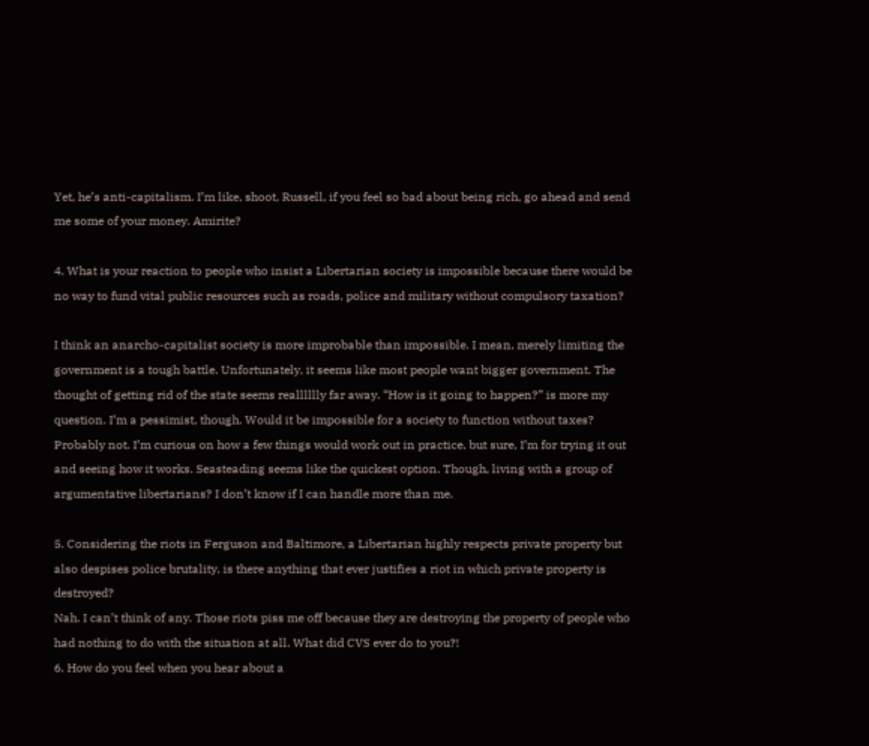Yet, he’s anti-capitalism. I’m like, shoot, Russell, if you feel so bad about being rich, go ahead and send me some of your money. Amirite?

4. What is your reaction to people who insist a Libertarian society is impossible because there would be no way to fund vital public resources such as roads, police and military without compulsory taxation?

I think an anarcho-capitalist society is more improbable than impossible. I mean, merely limiting the government is a tough battle. Unfortunately, it seems like most people want bigger government. The thought of getting rid of the state seems realllllly far away. “How is it going to happen?” is more my question. I’m a pessimist, though. Would it be impossible for a society to function without taxes? Probably not. I’m curious on how a few things would work out in practice, but sure, I’m for trying it out and seeing how it works. Seasteading seems like the quickest option. Though, living with a group of argumentative libertarians? I don’t know if I can handle more than me.

5. Considering the riots in Ferguson and Baltimore, a Libertarian highly respects private property but also despises police brutality, is there anything that ever justifies a riot in which private property is destroyed?
Nah. I can’t think of any. Those riots piss me off because they are destroying the property of people who had nothing to do with the situation at all. What did CVS ever do to you?!
6. How do you feel when you hear about a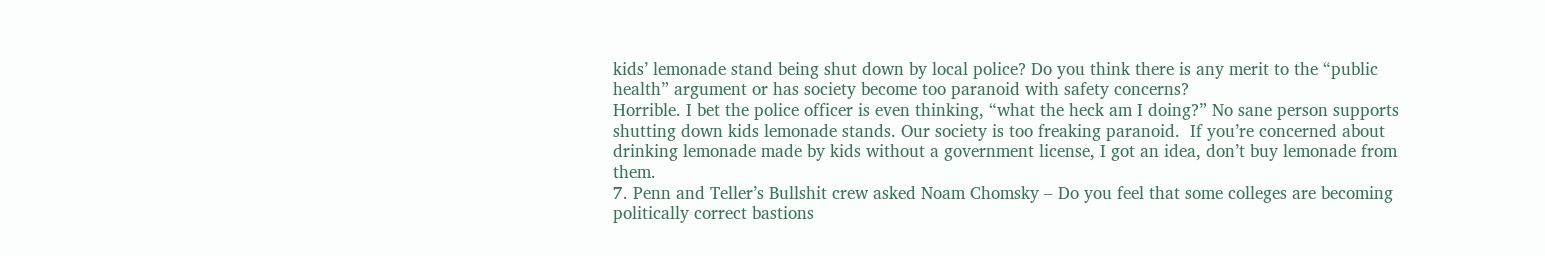kids’ lemonade stand being shut down by local police? Do you think there is any merit to the “public health” argument or has society become too paranoid with safety concerns?
Horrible. I bet the police officer is even thinking, “what the heck am I doing?” No sane person supports shutting down kids lemonade stands. Our society is too freaking paranoid.  If you’re concerned about drinking lemonade made by kids without a government license, I got an idea, don’t buy lemonade from them.
7. Penn and Teller’s Bullshit crew asked Noam Chomsky – Do you feel that some colleges are becoming politically correct bastions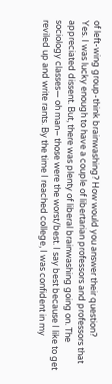of left-wing group-think brainwashing? How would you answer their question?
Yes. I was lucky enough to have a couple of libertarian professors and professors that appreciated dissent. But, there was plenty of liberal brainwashing going on. The sociology classes— oh man– those were the worst/best. I say best because I like to get reviled up and write rants. By the time I reached college, I was confident in my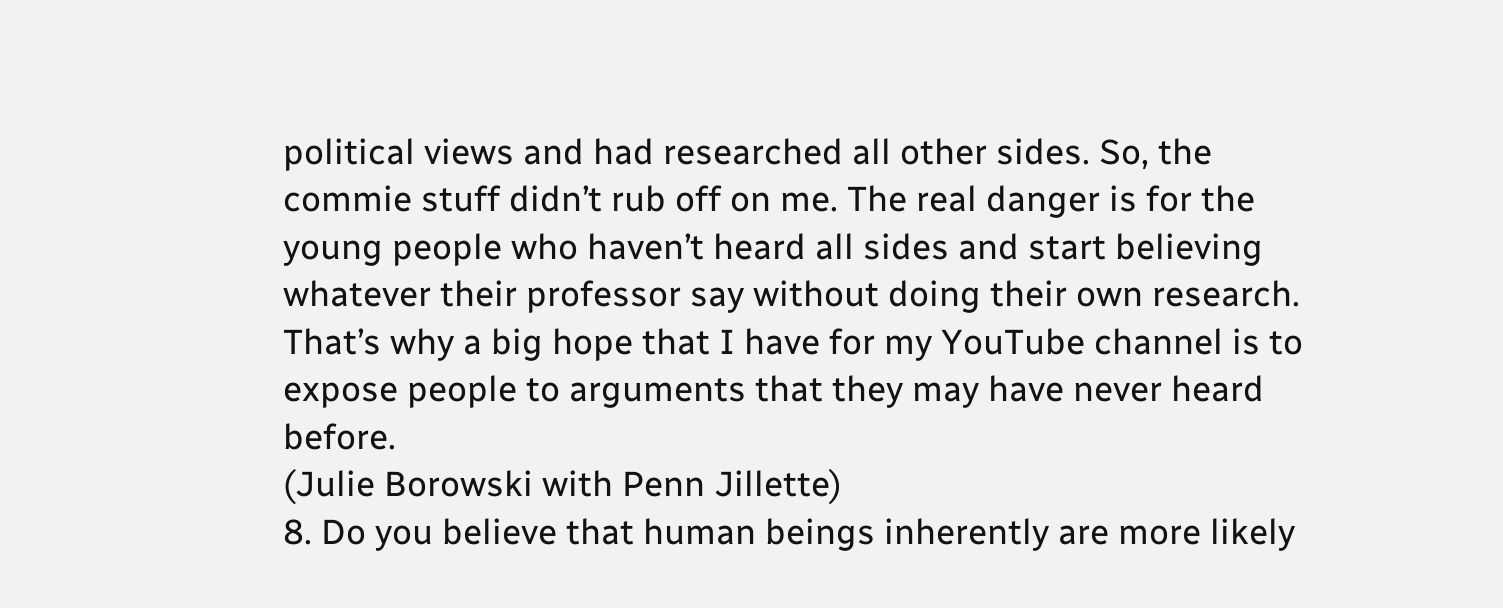political views and had researched all other sides. So, the commie stuff didn’t rub off on me. The real danger is for the young people who haven’t heard all sides and start believing whatever their professor say without doing their own research. That’s why a big hope that I have for my YouTube channel is to expose people to arguments that they may have never heard before.
(Julie Borowski with Penn Jillette)
8. Do you believe that human beings inherently are more likely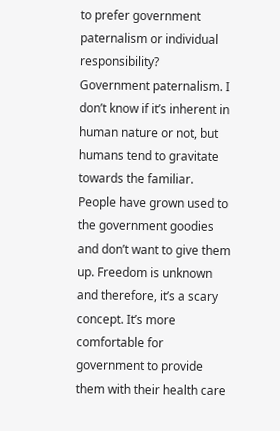to prefer government paternalism or individual responsibility?
Government paternalism. I don’t know if it’s inherent in human nature or not, but humans tend to gravitate towards the familiar. People have grown used to the government goodies and don’t want to give them up. Freedom is unknown and therefore, it’s a scary concept. It’s more comfortable for government to provide them with their health care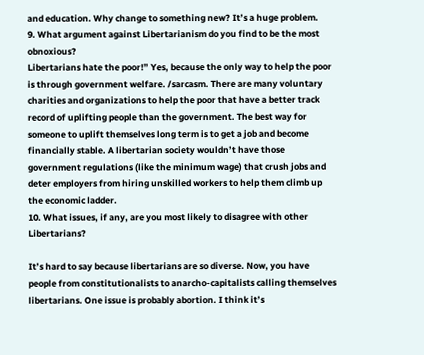and education. Why change to something new? It’s a huge problem.
9. What argument against Libertarianism do you find to be the most obnoxious?
Libertarians hate the poor!” Yes, because the only way to help the poor is through government welfare. /sarcasm. There are many voluntary charities and organizations to help the poor that have a better track record of uplifting people than the government. The best way for someone to uplift themselves long term is to get a job and become financially stable. A libertarian society wouldn’t have those government regulations (like the minimum wage) that crush jobs and deter employers from hiring unskilled workers to help them climb up the economic ladder.
10. What issues, if any, are you most likely to disagree with other Libertarians?

It’s hard to say because libertarians are so diverse. Now, you have people from constitutionalists to anarcho-capitalists calling themselves libertarians. One issue is probably abortion. I think it’s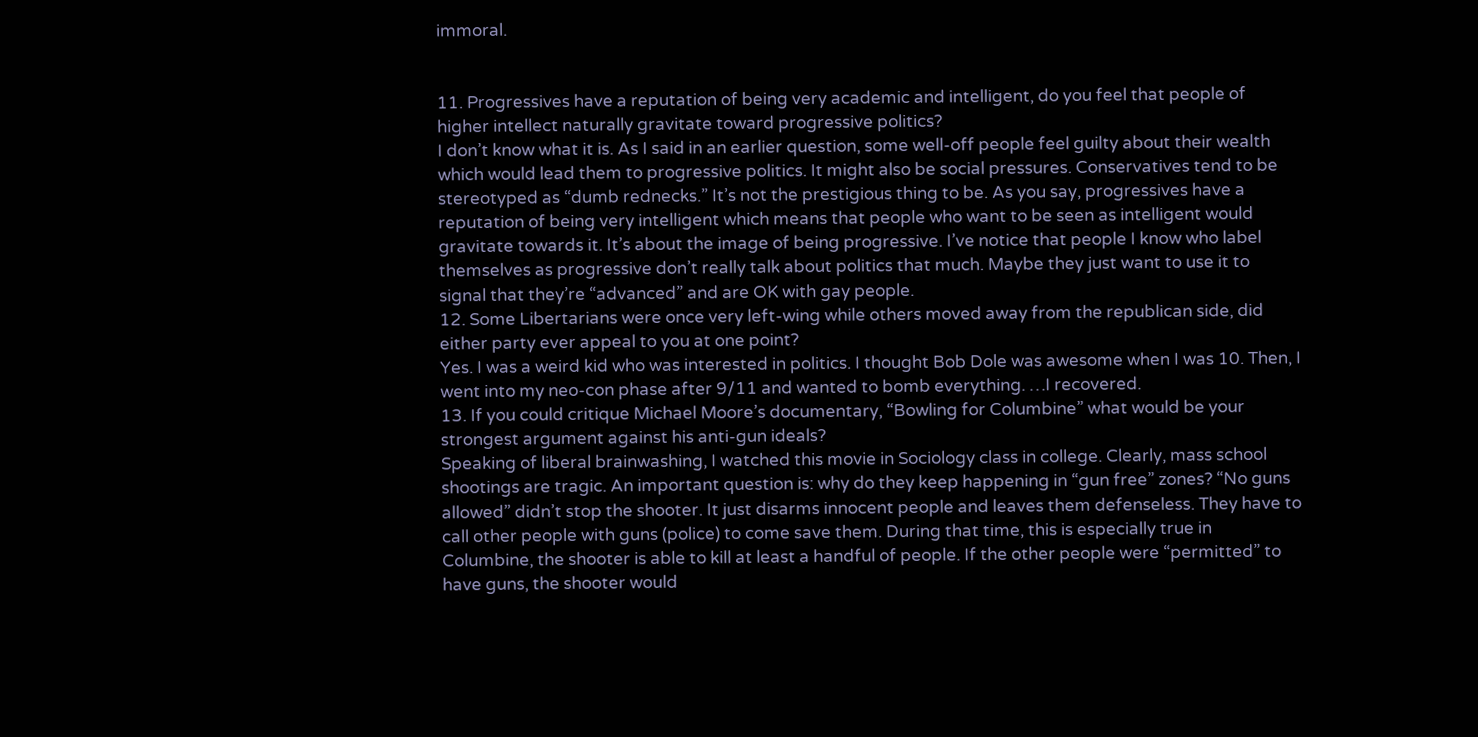immoral.


11. Progressives have a reputation of being very academic and intelligent, do you feel that people of higher intellect naturally gravitate toward progressive politics?
I don’t know what it is. As I said in an earlier question, some well-off people feel guilty about their wealth which would lead them to progressive politics. It might also be social pressures. Conservatives tend to be stereotyped as “dumb rednecks.” It’s not the prestigious thing to be. As you say, progressives have a reputation of being very intelligent which means that people who want to be seen as intelligent would gravitate towards it. It’s about the image of being progressive. I’ve notice that people I know who label themselves as progressive don’t really talk about politics that much. Maybe they just want to use it to signal that they’re “advanced” and are OK with gay people.
12. Some Libertarians were once very left-wing while others moved away from the republican side, did either party ever appeal to you at one point?
Yes. I was a weird kid who was interested in politics. I thought Bob Dole was awesome when I was 10. Then, I went into my neo-con phase after 9/11 and wanted to bomb everything. …I recovered.
13. If you could critique Michael Moore’s documentary, “Bowling for Columbine” what would be your strongest argument against his anti-gun ideals?
Speaking of liberal brainwashing, I watched this movie in Sociology class in college. Clearly, mass school shootings are tragic. An important question is: why do they keep happening in “gun free” zones? “No guns allowed” didn’t stop the shooter. It just disarms innocent people and leaves them defenseless. They have to call other people with guns (police) to come save them. During that time, this is especially true in Columbine, the shooter is able to kill at least a handful of people. If the other people were “permitted” to have guns, the shooter would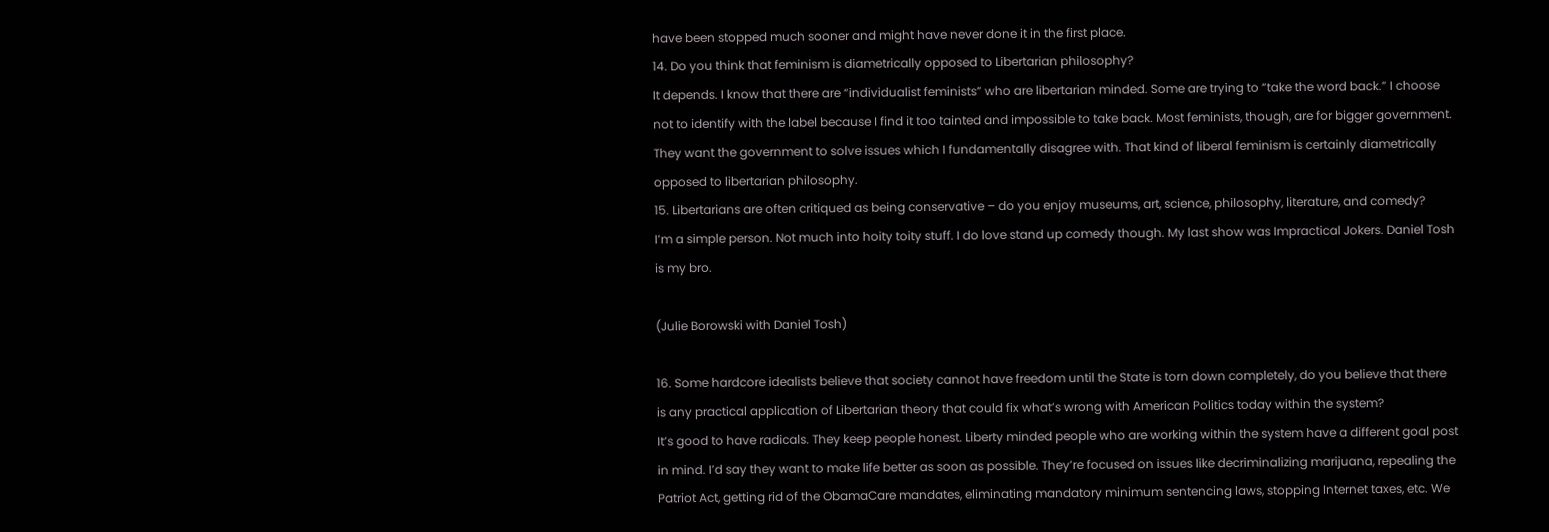have been stopped much sooner and might have never done it in the first place.
14. Do you think that feminism is diametrically opposed to Libertarian philosophy?
It depends. I know that there are “individualist feminists” who are libertarian minded. Some are trying to “take the word back.” I choose not to identify with the label because I find it too tainted and impossible to take back. Most feminists, though, are for bigger government. They want the government to solve issues which I fundamentally disagree with. That kind of liberal feminism is certainly diametrically opposed to libertarian philosophy.
15. Libertarians are often critiqued as being conservative – do you enjoy museums, art, science, philosophy, literature, and comedy?
I’m a simple person. Not much into hoity toity stuff. I do love stand up comedy though. My last show was Impractical Jokers. Daniel Tosh is my bro.

(Julie Borowski with Daniel Tosh)

16. Some hardcore idealists believe that society cannot have freedom until the State is torn down completely, do you believe that there is any practical application of Libertarian theory that could fix what’s wrong with American Politics today within the system?
It’s good to have radicals. They keep people honest. Liberty minded people who are working within the system have a different goal post in mind. I’d say they want to make life better as soon as possible. They’re focused on issues like decriminalizing marijuana, repealing the Patriot Act, getting rid of the ObamaCare mandates, eliminating mandatory minimum sentencing laws, stopping Internet taxes, etc. We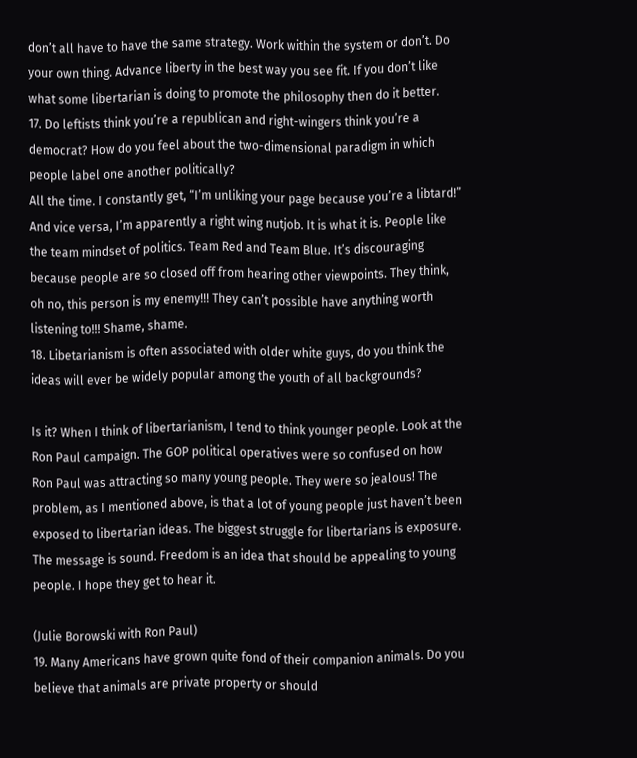don’t all have to have the same strategy. Work within the system or don’t. Do your own thing. Advance liberty in the best way you see fit. If you don’t like what some libertarian is doing to promote the philosophy then do it better.
17. Do leftists think you’re a republican and right-wingers think you’re a democrat? How do you feel about the two-dimensional paradigm in which people label one another politically?
All the time. I constantly get, “I’m unliking your page because you’re a libtard!” And vice versa, I’m apparently a right wing nutjob. It is what it is. People like the team mindset of politics. Team Red and Team Blue. It’s discouraging because people are so closed off from hearing other viewpoints. They think, oh no, this person is my enemy!!! They can’t possible have anything worth listening to!!! Shame, shame.
18. Libetarianism is often associated with older white guys, do you think the ideas will ever be widely popular among the youth of all backgrounds?

Is it? When I think of libertarianism, I tend to think younger people. Look at the Ron Paul campaign. The GOP political operatives were so confused on how Ron Paul was attracting so many young people. They were so jealous! The problem, as I mentioned above, is that a lot of young people just haven’t been exposed to libertarian ideas. The biggest struggle for libertarians is exposure. The message is sound. Freedom is an idea that should be appealing to young people. I hope they get to hear it.

(Julie Borowski with Ron Paul)
19. Many Americans have grown quite fond of their companion animals. Do you believe that animals are private property or should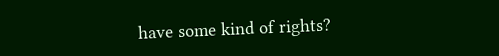have some kind of rights?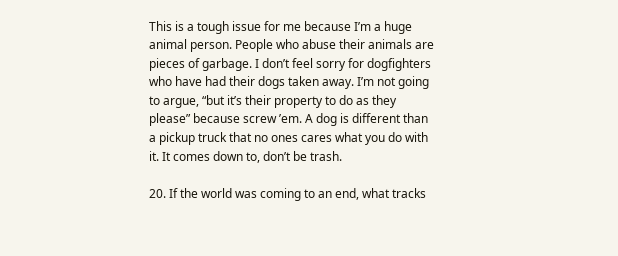This is a tough issue for me because I’m a huge animal person. People who abuse their animals are pieces of garbage. I don’t feel sorry for dogfighters who have had their dogs taken away. I’m not going to argue, “but it’s their property to do as they please” because screw ’em. A dog is different than a pickup truck that no ones cares what you do with it. It comes down to, don’t be trash.

20. If the world was coming to an end, what tracks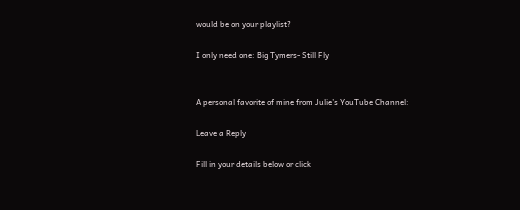would be on your playlist?

I only need one: Big Tymers- Still Fly


A personal favorite of mine from Julie’s YouTube Channel:

Leave a Reply

Fill in your details below or click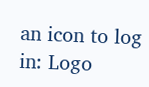an icon to log in: Logo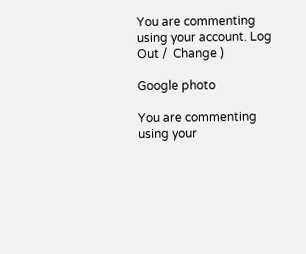You are commenting using your account. Log Out /  Change )

Google photo

You are commenting using your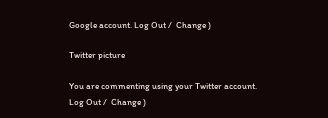Google account. Log Out /  Change )

Twitter picture

You are commenting using your Twitter account. Log Out /  Change )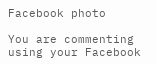Facebook photo

You are commenting using your Facebook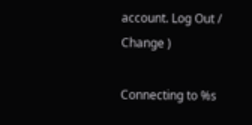account. Log Out /  Change )

Connecting to %s